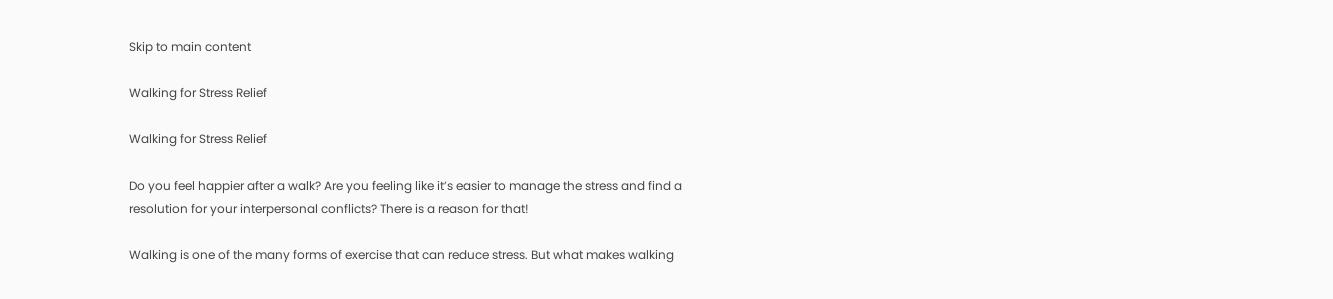Skip to main content

Walking for Stress Relief

Walking for Stress Relief

Do you feel happier after a walk? Are you feeling like it’s easier to manage the stress and find a resolution for your interpersonal conflicts? There is a reason for that!

Walking is one of the many forms of exercise that can reduce stress. But what makes walking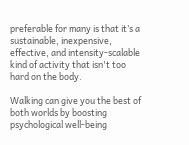preferable for many is that it’s a sustainable, inexpensive, effective, and intensity-scalable kind of activity that isn't too hard on the body.

Walking can give you the best of both worlds by boosting psychological well-being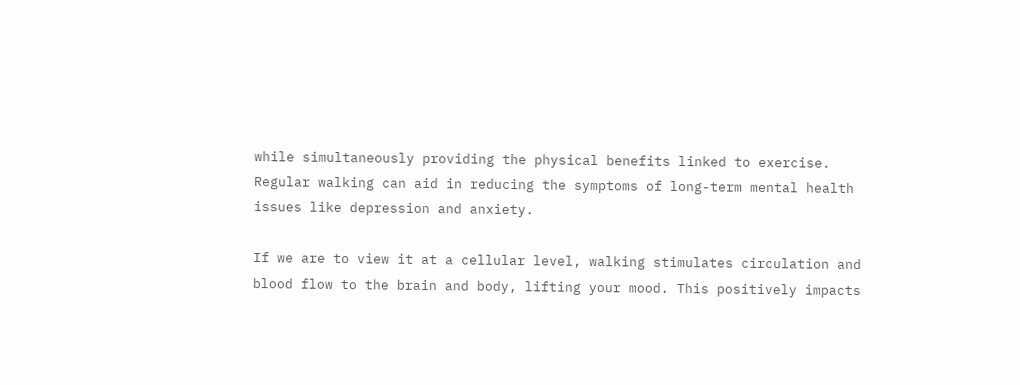while simultaneously providing the physical benefits linked to exercise. Regular walking can aid in reducing the symptoms of long-term mental health issues like depression and anxiety.

If we are to view it at a cellular level, walking stimulates circulation and blood flow to the brain and body, lifting your mood. This positively impacts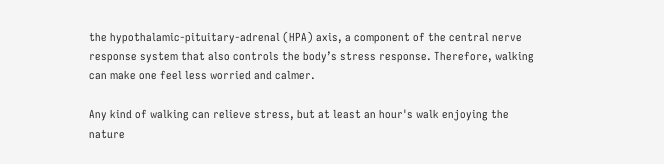the hypothalamic-pituitary-adrenal (HPA) axis, a component of the central nerve response system that also controls the body’s stress response. Therefore, walking can make one feel less worried and calmer.

Any kind of walking can relieve stress, but at least an hour's walk enjoying the nature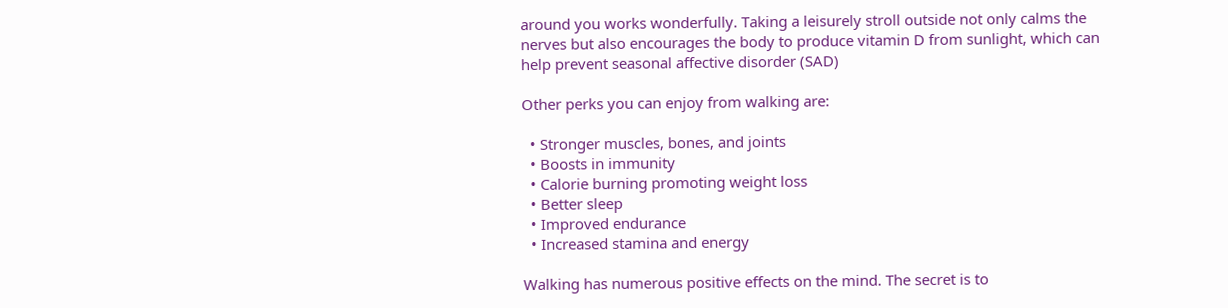around you works wonderfully. Taking a leisurely stroll outside not only calms the nerves but also encourages the body to produce vitamin D from sunlight, which can help prevent seasonal affective disorder (SAD)

Other perks you can enjoy from walking are:

  • Stronger muscles, bones, and joints
  • Boosts in immunity
  • Calorie burning promoting weight loss
  • Better sleep
  • Improved endurance
  • Increased stamina and energy

Walking has numerous positive effects on the mind. The secret is to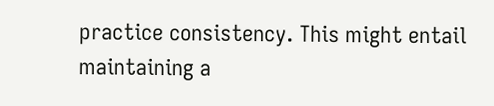practice consistency. This might entail maintaining a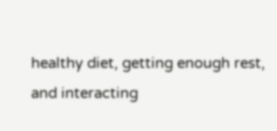healthy diet, getting enough rest, and interacting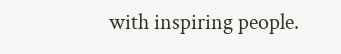with inspiring people.